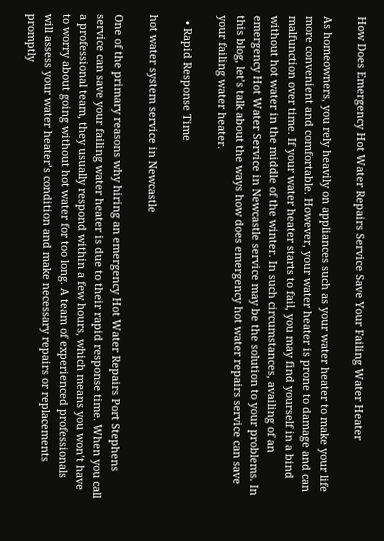How Does Emergency Hot Water Repairs Service Save Your Failing Water Heater

As homeowners, you rely heavily on appliances such as your water heater to make your life more convenient and comfortable. However, your water heater is prone to damage and can malfunction over time. If your water heater starts to fail, you may find yourself in a bind without hot water in the middle of the winter. In such circumstances, availing of an emergency Hot Water Service in Newcastle service may be the solution to your problems. In this blog, let’s talk about the ways how does emergency hot water repairs service can save your failing water heater.

  • Rapid Response Time

hot water system service in Newcastle

One of the primary reasons why hiring an emergency Hot Water Repairs Port Stephens service can save your failing water heater is due to their rapid response time. When you call a professional team, they usually respond within a few hours, which means you won’t have to worry about going without hot water for too long. A team of experienced professionals will assess your water heater’s condition and make necessary repairs or replacements promptly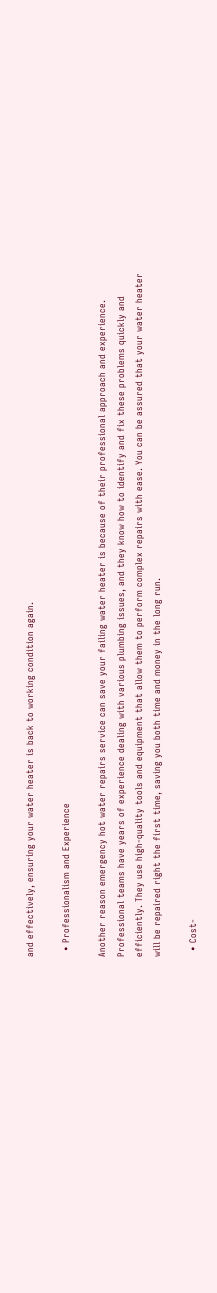and effectively, ensuring your water heater is back to working condition again.

  • Professionalism and Experience

Another reason emergency hot water repairs service can save your failing water heater is because of their professional approach and experience. Professional teams have years of experience dealing with various plumbing issues, and they know how to identify and fix these problems quickly and efficiently. They use high-quality tools and equipment that allow them to perform complex repairs with ease. You can be assured that your water heater will be repaired right the first time, saving you both time and money in the long run.

  • Cost-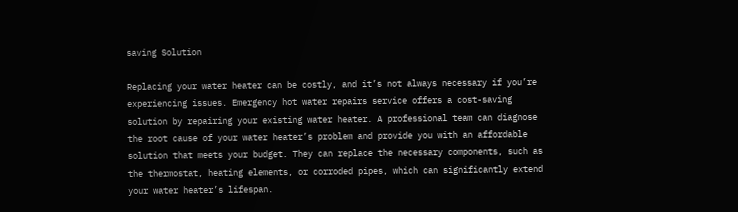saving Solution

Replacing your water heater can be costly, and it’s not always necessary if you’re experiencing issues. Emergency hot water repairs service offers a cost-saving solution by repairing your existing water heater. A professional team can diagnose the root cause of your water heater’s problem and provide you with an affordable solution that meets your budget. They can replace the necessary components, such as the thermostat, heating elements, or corroded pipes, which can significantly extend your water heater’s lifespan.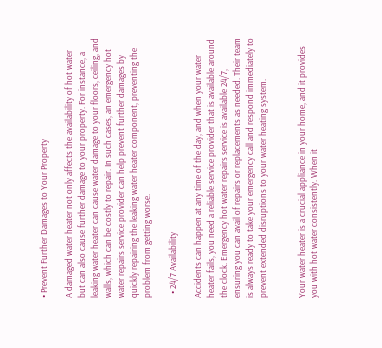• Prevent Further Damages to Your Property

A damaged water heater not only affects the availability of hot water but can also cause further damage to your property. For instance, a leaking water heater can cause water damage to your floors, ceiling, and walls, which can be costly to repair. In such cases, an emergency hot water repairs service provider can help prevent further damages by quickly repairing the leaking water heater component, preventing the problem from getting worse.

  • 24/7 Availability

Accidents can happen at any time of the day, and when your water heater fails, you need a reliable service provider that is available around the clock. Emergency hot water repairs service is available 24/7, ensuring you can avail of repairs or replacements as needed. Their team is always ready to take your emergency call and respond immediately to prevent extended disruptions to your water heating system.


Your water heater is a crucial appliance in your home, and it provides you with hot water consistently. When it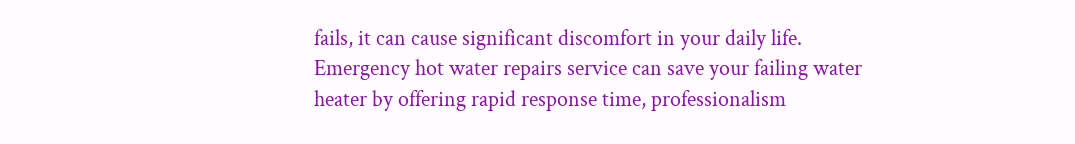fails, it can cause significant discomfort in your daily life. Emergency hot water repairs service can save your failing water heater by offering rapid response time, professionalism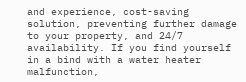and experience, cost-saving solution, preventing further damage to your property, and 24/7 availability. If you find yourself in a bind with a water heater malfunction,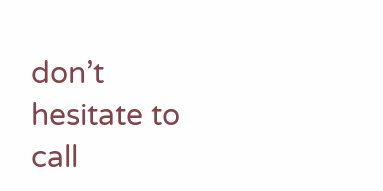don’t hesitate to call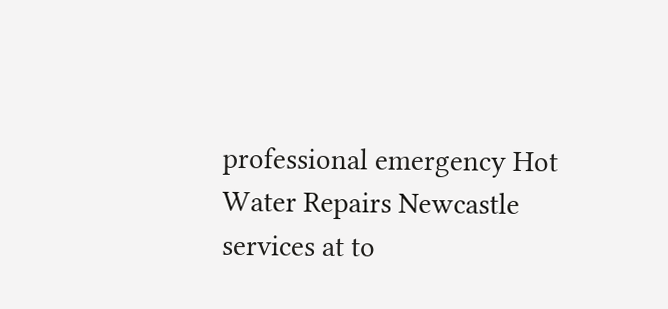professional emergency Hot Water Repairs Newcastle services at to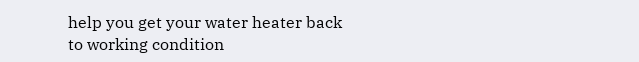help you get your water heater back to working condition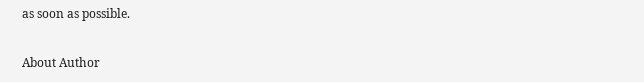as soon as possible.

About Author